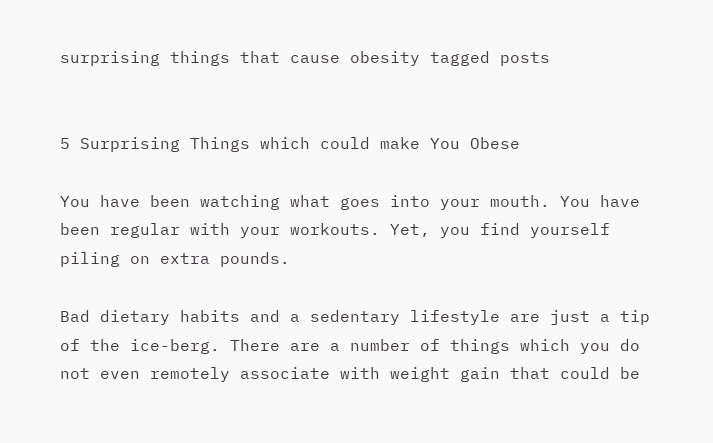surprising things that cause obesity tagged posts


5 Surprising Things which could make You Obese

You have been watching what goes into your mouth. You have been regular with your workouts. Yet, you find yourself piling on extra pounds.

Bad dietary habits and a sedentary lifestyle are just a tip of the ice-berg. There are a number of things which you do not even remotely associate with weight gain that could be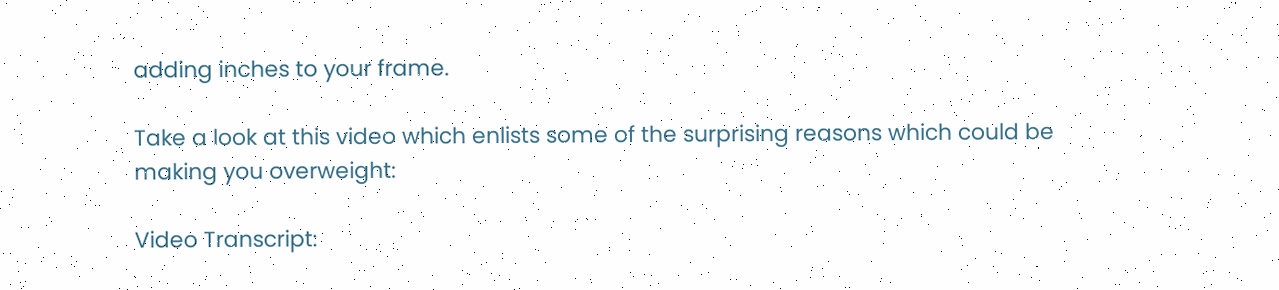adding inches to your frame.

Take a look at this video which enlists some of the surprising reasons which could be making you overweight:

Video Transcript: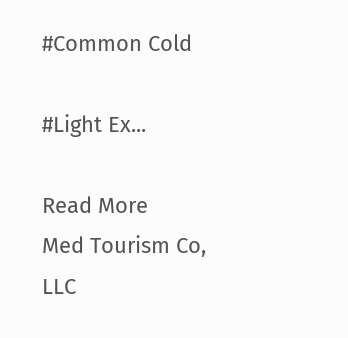#Common Cold

#Light Ex...

Read More
Med Tourism Co, LLC